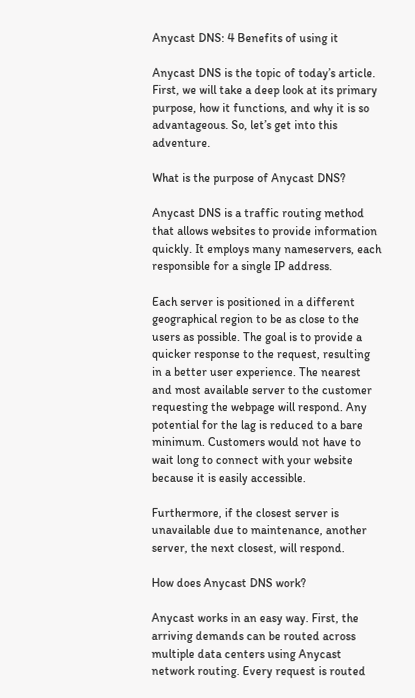Anycast DNS: 4 Benefits of using it

Anycast DNS is the topic of today’s article. First, we will take a deep look at its primary purpose, how it functions, and why it is so advantageous. So, let’s get into this adventure.

What is the purpose of Anycast DNS?

Anycast DNS is a traffic routing method that allows websites to provide information quickly. It employs many nameservers, each responsible for a single IP address.

Each server is positioned in a different geographical region to be as close to the users as possible. The goal is to provide a quicker response to the request, resulting in a better user experience. The nearest and most available server to the customer requesting the webpage will respond. Any potential for the lag is reduced to a bare minimum. Customers would not have to wait long to connect with your website because it is easily accessible.

Furthermore, if the closest server is unavailable due to maintenance, another server, the next closest, will respond.

How does Anycast DNS work?

Anycast works in an easy way. First, the arriving demands can be routed across multiple data centers using Anycast network routing. Every request is routed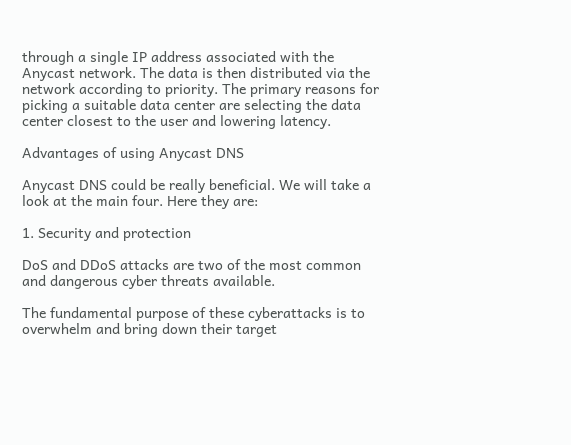through a single IP address associated with the Anycast network. The data is then distributed via the network according to priority. The primary reasons for picking a suitable data center are selecting the data center closest to the user and lowering latency.

Advantages of using Anycast DNS

Anycast DNS could be really beneficial. We will take a look at the main four. Here they are:

1. Security and protection

DoS and DDoS attacks are two of the most common and dangerous cyber threats available.

The fundamental purpose of these cyberattacks is to overwhelm and bring down their target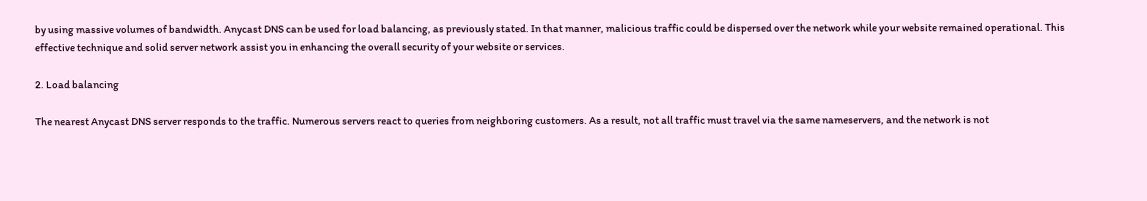by using massive volumes of bandwidth. Anycast DNS can be used for load balancing, as previously stated. In that manner, malicious traffic could be dispersed over the network while your website remained operational. This effective technique and solid server network assist you in enhancing the overall security of your website or services.

2. Load balancing

The nearest Anycast DNS server responds to the traffic. Numerous servers react to queries from neighboring customers. As a result, not all traffic must travel via the same nameservers, and the network is not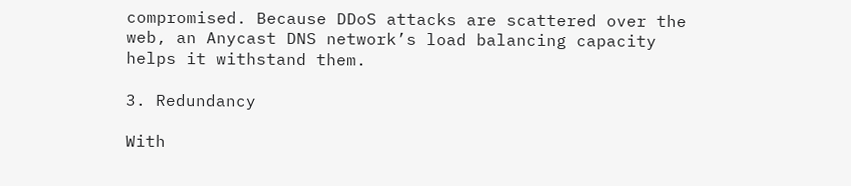compromised. Because DDoS attacks are scattered over the web, an Anycast DNS network’s load balancing capacity helps it withstand them.

3. Redundancy

With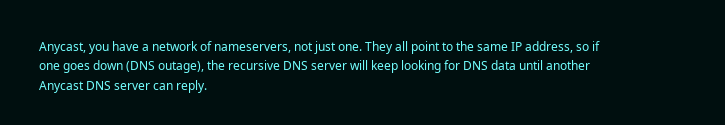Anycast, you have a network of nameservers, not just one. They all point to the same IP address, so if one goes down (DNS outage), the recursive DNS server will keep looking for DNS data until another Anycast DNS server can reply.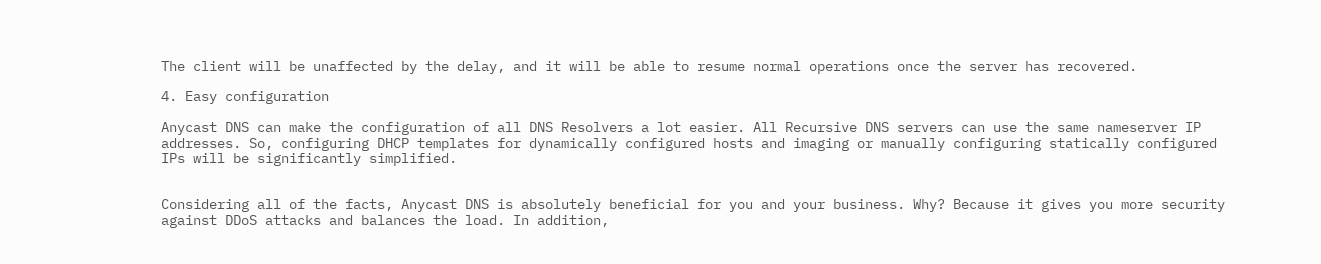The client will be unaffected by the delay, and it will be able to resume normal operations once the server has recovered.

4. Easy configuration

Anycast DNS can make the configuration of all DNS Resolvers a lot easier. All Recursive DNS servers can use the same nameserver IP addresses. So, configuring DHCP templates for dynamically configured hosts and imaging or manually configuring statically configured IPs will be significantly simplified.


Considering all of the facts, Anycast DNS is absolutely beneficial for you and your business. Why? Because it gives you more security against DDoS attacks and balances the load. In addition,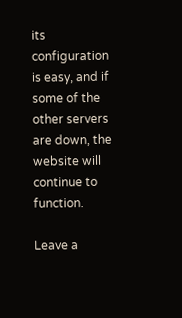its configuration is easy, and if some of the other servers are down, the website will continue to function.

Leave a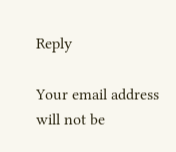Reply

Your email address will not be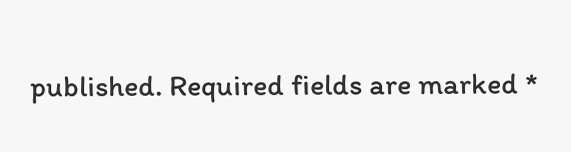published. Required fields are marked *